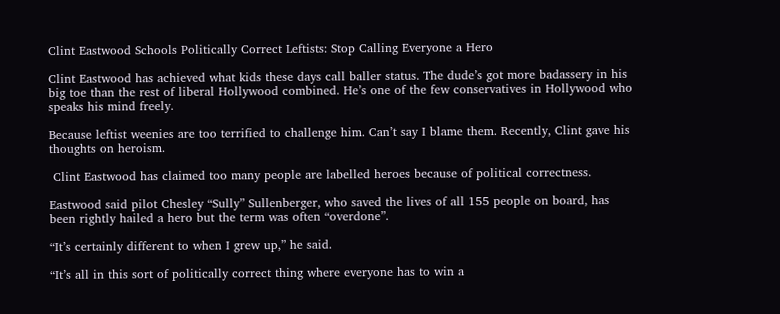Clint Eastwood Schools Politically Correct Leftists: Stop Calling Everyone a Hero

Clint Eastwood has achieved what kids these days call baller status. The dude’s got more badassery in his big toe than the rest of liberal Hollywood combined. He’s one of the few conservatives in Hollywood who speaks his mind freely.

Because leftist weenies are too terrified to challenge him. Can’t say I blame them. Recently, Clint gave his thoughts on heroism.

 Clint Eastwood has claimed too many people are labelled heroes because of political correctness.

Eastwood said pilot Chesley “Sully” Sullenberger, who saved the lives of all 155 people on board, has been rightly hailed a hero but the term was often “overdone”.

“It’s certainly different to when I grew up,” he said.

“It’s all in this sort of politically correct thing where everyone has to win a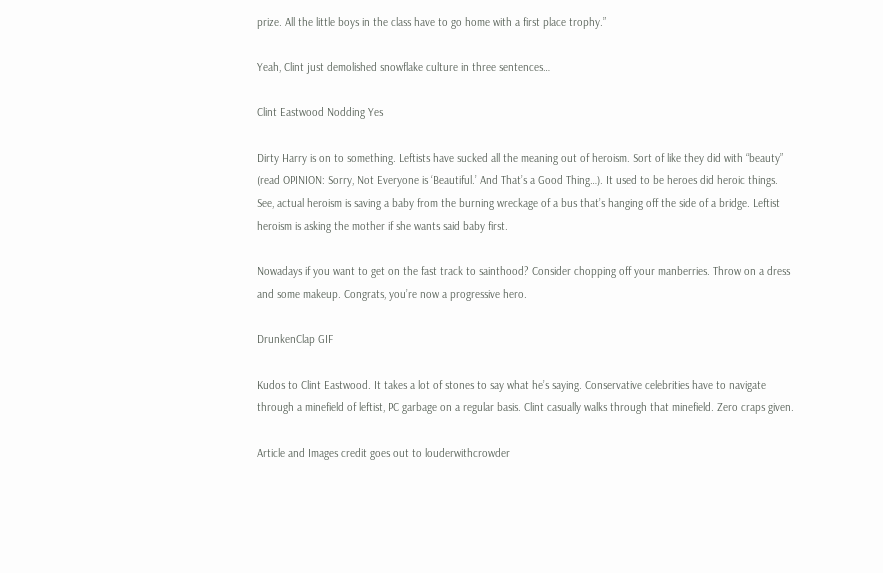prize. All the little boys in the class have to go home with a first place trophy.”

Yeah, Clint just demolished snowflake culture in three sentences…

Clint Eastwood Nodding Yes

Dirty Harry is on to something. Leftists have sucked all the meaning out of heroism. Sort of like they did with “beauty” (read OPINION: Sorry, Not Everyone is ‘Beautiful.’ And That’s a Good Thing…). It used to be heroes did heroic things. See, actual heroism is saving a baby from the burning wreckage of a bus that’s hanging off the side of a bridge. Leftist heroism is asking the mother if she wants said baby first.

Nowadays if you want to get on the fast track to sainthood? Consider chopping off your manberries. Throw on a dress and some makeup. Congrats, you’re now a progressive hero.

DrunkenClap GIF

Kudos to Clint Eastwood. It takes a lot of stones to say what he’s saying. Conservative celebrities have to navigate through a minefield of leftist, PC garbage on a regular basis. Clint casually walks through that minefield. Zero craps given.

Article and Images credit goes out to louderwithcrowder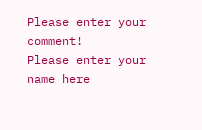Please enter your comment!
Please enter your name here